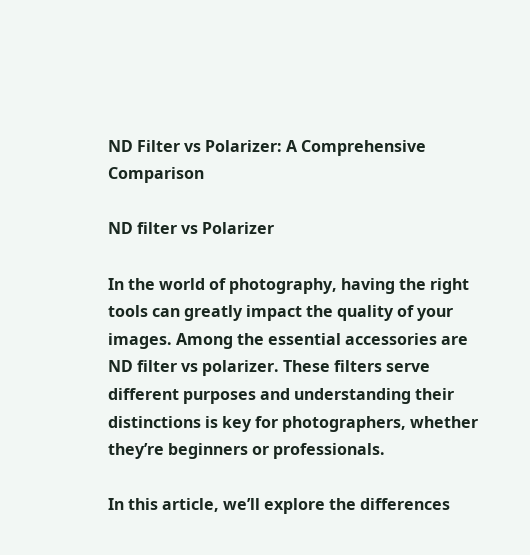ND Filter vs Polarizer: A Comprehensive Comparison

ND filter vs Polarizer

In the world of photography, having the right tools can greatly impact the quality of your images. Among the essential accessories are ND filter vs polarizer. These filters serve different purposes and understanding their distinctions is key for photographers, whether they’re beginners or professionals.

In this article, we’ll explore the differences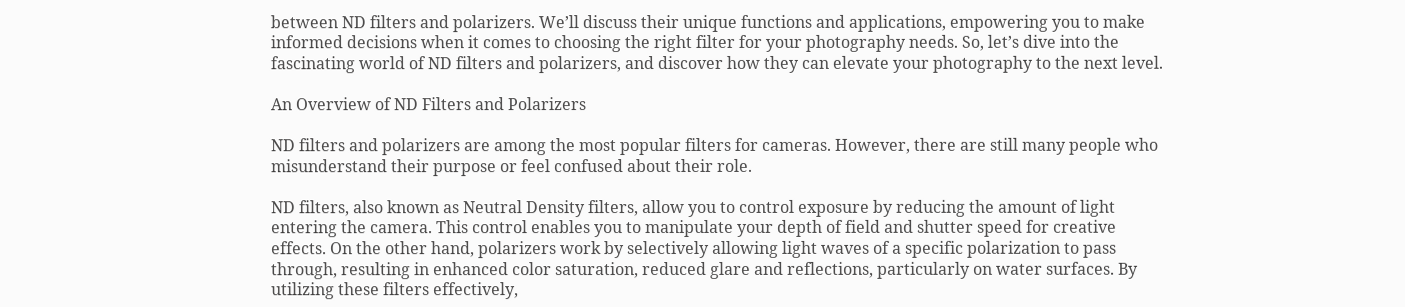between ND filters and polarizers. We’ll discuss their unique functions and applications, empowering you to make informed decisions when it comes to choosing the right filter for your photography needs. So, let’s dive into the fascinating world of ND filters and polarizers, and discover how they can elevate your photography to the next level.

An Overview of ND Filters and Polarizers

ND filters and polarizers are among the most popular filters for cameras. However, there are still many people who misunderstand their purpose or feel confused about their role.

ND filters, also known as Neutral Density filters, allow you to control exposure by reducing the amount of light entering the camera. This control enables you to manipulate your depth of field and shutter speed for creative effects. On the other hand, polarizers work by selectively allowing light waves of a specific polarization to pass through, resulting in enhanced color saturation, reduced glare and reflections, particularly on water surfaces. By utilizing these filters effectively,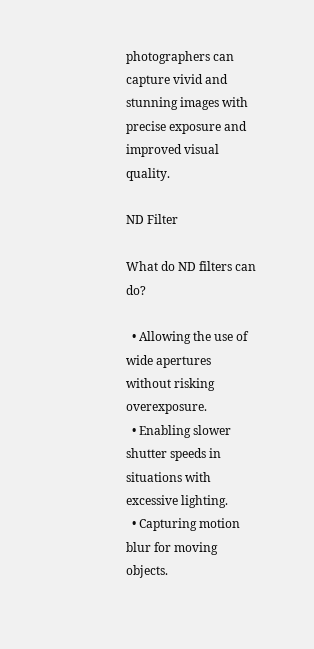photographers can capture vivid and stunning images with precise exposure and improved visual quality.

ND Filter

What do ND filters can do?

  • Allowing the use of wide apertures without risking overexposure.
  • Enabling slower shutter speeds in situations with excessive lighting.
  • Capturing motion blur for moving objects.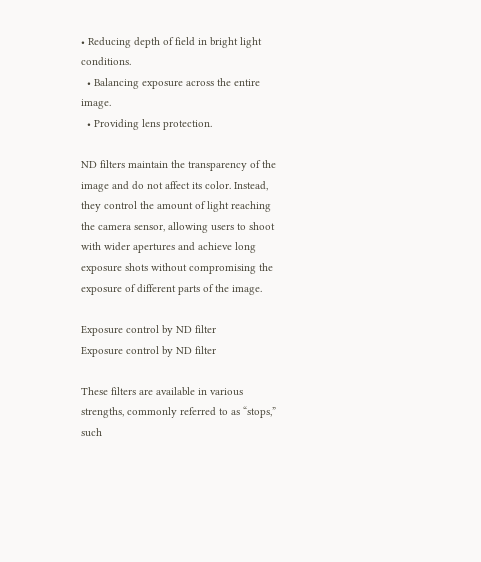• Reducing depth of field in bright light conditions.
  • Balancing exposure across the entire image.
  • Providing lens protection.

ND filters maintain the transparency of the image and do not affect its color. Instead, they control the amount of light reaching the camera sensor, allowing users to shoot with wider apertures and achieve long exposure shots without compromising the exposure of different parts of the image.

Exposure control by ND filter
Exposure control by ND filter

These filters are available in various strengths, commonly referred to as “stops,” such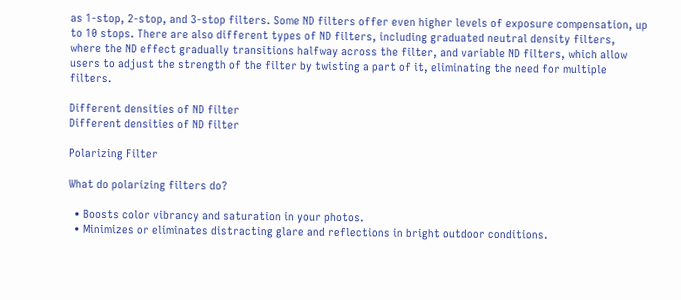as 1-stop, 2-stop, and 3-stop filters. Some ND filters offer even higher levels of exposure compensation, up to 10 stops. There are also different types of ND filters, including graduated neutral density filters, where the ND effect gradually transitions halfway across the filter, and variable ND filters, which allow users to adjust the strength of the filter by twisting a part of it, eliminating the need for multiple filters.

Different densities of ND filter
Different densities of ND filter

Polarizing Filter

What do polarizing filters do?

  • Boosts color vibrancy and saturation in your photos.
  • Minimizes or eliminates distracting glare and reflections in bright outdoor conditions.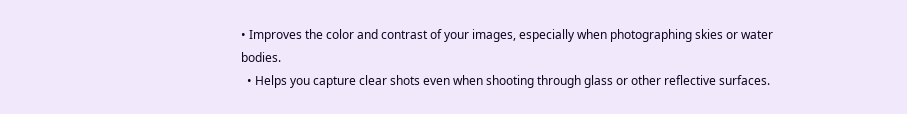• Improves the color and contrast of your images, especially when photographing skies or water bodies.
  • Helps you capture clear shots even when shooting through glass or other reflective surfaces.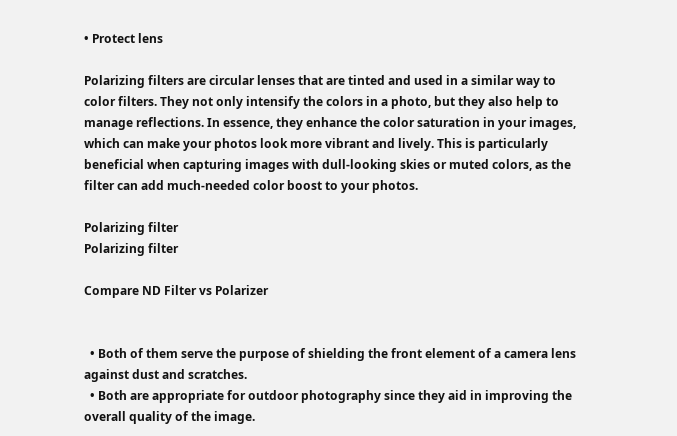• Protect lens

Polarizing filters are circular lenses that are tinted and used in a similar way to color filters. They not only intensify the colors in a photo, but they also help to manage reflections. In essence, they enhance the color saturation in your images, which can make your photos look more vibrant and lively. This is particularly beneficial when capturing images with dull-looking skies or muted colors, as the filter can add much-needed color boost to your photos.

Polarizing filter
Polarizing filter

Compare ND Filter vs Polarizer


  • Both of them serve the purpose of shielding the front element of a camera lens against dust and scratches.
  • Both are appropriate for outdoor photography since they aid in improving the overall quality of the image.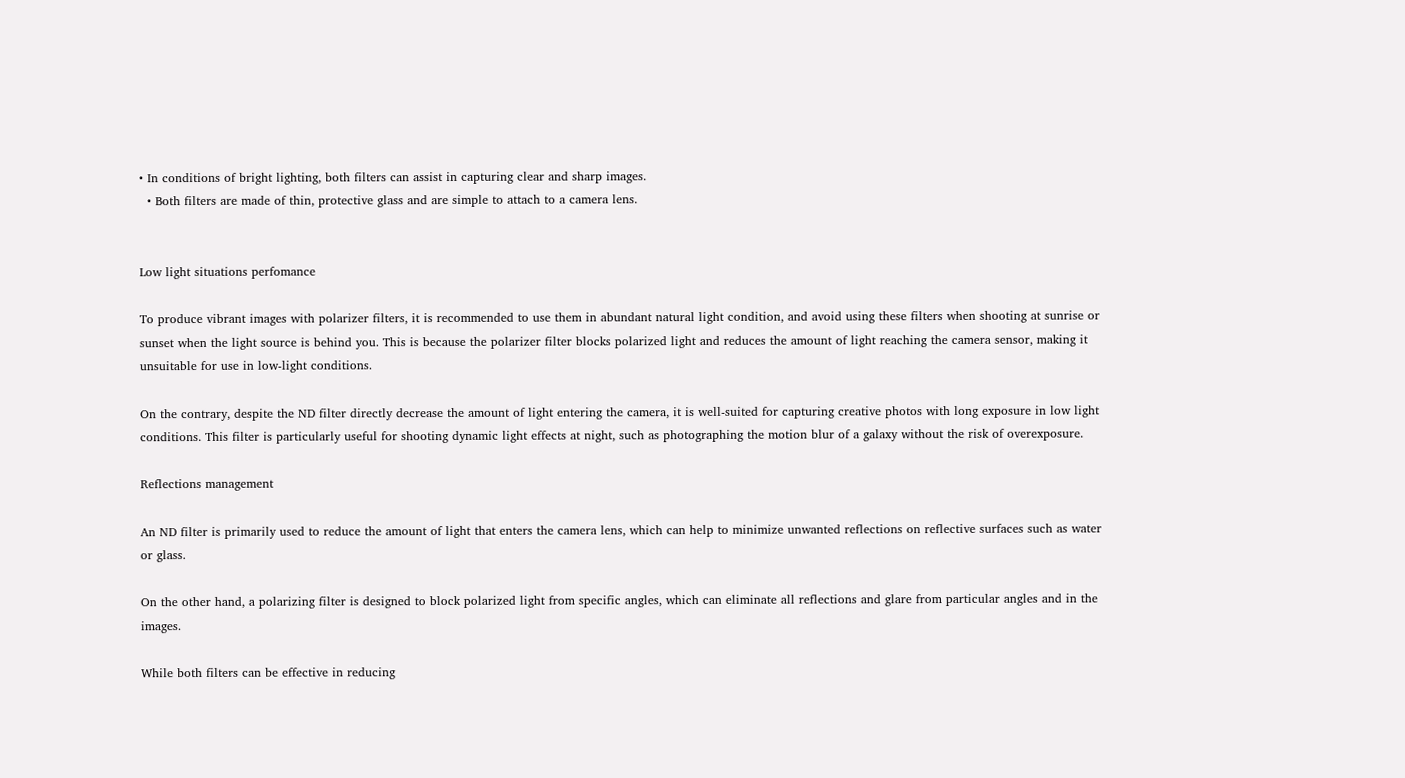• In conditions of bright lighting, both filters can assist in capturing clear and sharp images.
  • Both filters are made of thin, protective glass and are simple to attach to a camera lens.


Low light situations perfomance

To produce vibrant images with polarizer filters, it is recommended to use them in abundant natural light condition, and avoid using these filters when shooting at sunrise or sunset when the light source is behind you. This is because the polarizer filter blocks polarized light and reduces the amount of light reaching the camera sensor, making it unsuitable for use in low-light conditions.

On the contrary, despite the ND filter directly decrease the amount of light entering the camera, it is well-suited for capturing creative photos with long exposure in low light conditions. This filter is particularly useful for shooting dynamic light effects at night, such as photographing the motion blur of a galaxy without the risk of overexposure.

Reflections management

An ND filter is primarily used to reduce the amount of light that enters the camera lens, which can help to minimize unwanted reflections on reflective surfaces such as water or glass.

On the other hand, a polarizing filter is designed to block polarized light from specific angles, which can eliminate all reflections and glare from particular angles and in the images.

While both filters can be effective in reducing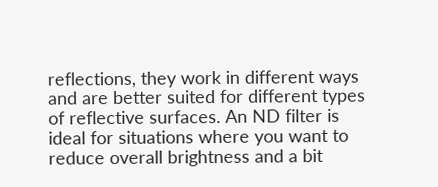reflections, they work in different ways and are better suited for different types of reflective surfaces. An ND filter is ideal for situations where you want to reduce overall brightness and a bit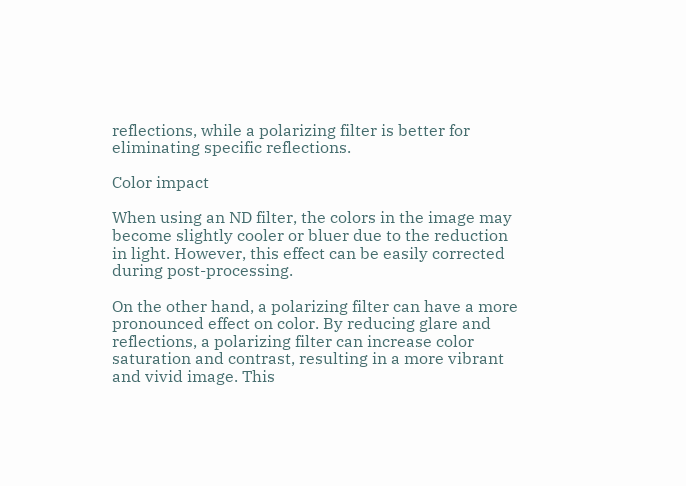reflections, while a polarizing filter is better for eliminating specific reflections.

Color impact

When using an ND filter, the colors in the image may become slightly cooler or bluer due to the reduction in light. However, this effect can be easily corrected during post-processing.

On the other hand, a polarizing filter can have a more pronounced effect on color. By reducing glare and reflections, a polarizing filter can increase color saturation and contrast, resulting in a more vibrant and vivid image. This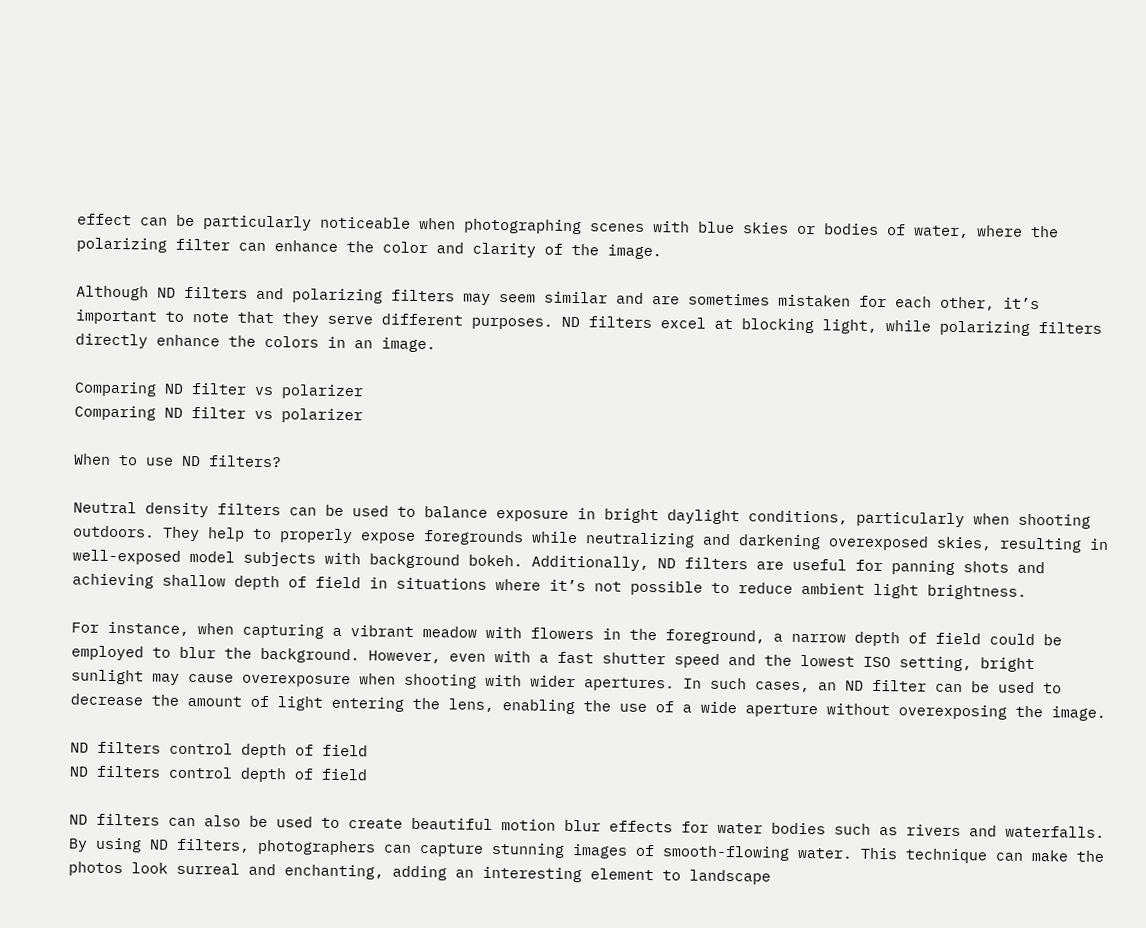effect can be particularly noticeable when photographing scenes with blue skies or bodies of water, where the polarizing filter can enhance the color and clarity of the image.

Although ND filters and polarizing filters may seem similar and are sometimes mistaken for each other, it’s important to note that they serve different purposes. ND filters excel at blocking light, while polarizing filters directly enhance the colors in an image.

Comparing ND filter vs polarizer
Comparing ND filter vs polarizer

When to use ND filters?

Neutral density filters can be used to balance exposure in bright daylight conditions, particularly when shooting outdoors. They help to properly expose foregrounds while neutralizing and darkening overexposed skies, resulting in well-exposed model subjects with background bokeh. Additionally, ND filters are useful for panning shots and achieving shallow depth of field in situations where it’s not possible to reduce ambient light brightness.

For instance, when capturing a vibrant meadow with flowers in the foreground, a narrow depth of field could be employed to blur the background. However, even with a fast shutter speed and the lowest ISO setting, bright sunlight may cause overexposure when shooting with wider apertures. In such cases, an ND filter can be used to decrease the amount of light entering the lens, enabling the use of a wide aperture without overexposing the image.

ND filters control depth of field
ND filters control depth of field

ND filters can also be used to create beautiful motion blur effects for water bodies such as rivers and waterfalls. By using ND filters, photographers can capture stunning images of smooth-flowing water. This technique can make the photos look surreal and enchanting, adding an interesting element to landscape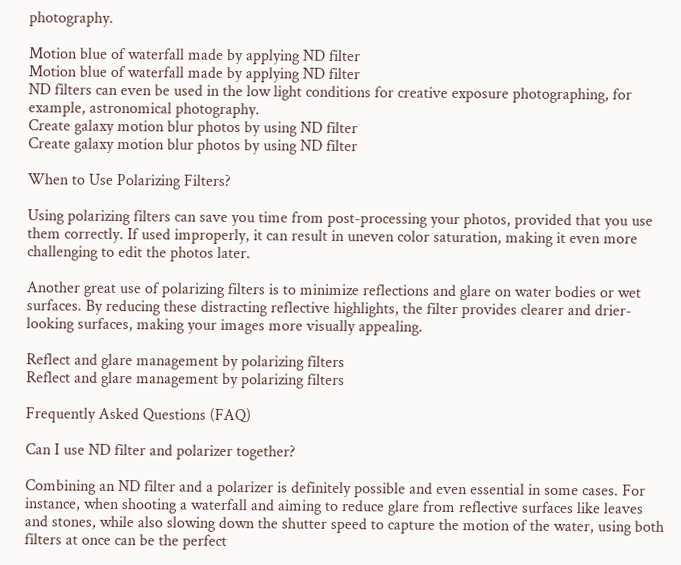photography.

Motion blue of waterfall made by applying ND filter
Motion blue of waterfall made by applying ND filter
ND filters can even be used in the low light conditions for creative exposure photographing, for example, astronomical photography.
Create galaxy motion blur photos by using ND filter
Create galaxy motion blur photos by using ND filter

When to Use Polarizing Filters?

Using polarizing filters can save you time from post-processing your photos, provided that you use them correctly. If used improperly, it can result in uneven color saturation, making it even more challenging to edit the photos later.

Another great use of polarizing filters is to minimize reflections and glare on water bodies or wet surfaces. By reducing these distracting reflective highlights, the filter provides clearer and drier-looking surfaces, making your images more visually appealing.

Reflect and glare management by polarizing filters
Reflect and glare management by polarizing filters

Frequently Asked Questions (FAQ)

Can I use ND filter and polarizer together?

Combining an ND filter and a polarizer is definitely possible and even essential in some cases. For instance, when shooting a waterfall and aiming to reduce glare from reflective surfaces like leaves and stones, while also slowing down the shutter speed to capture the motion of the water, using both filters at once can be the perfect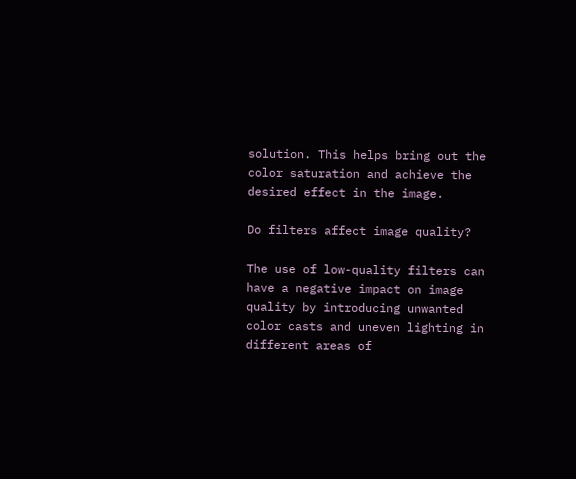solution. This helps bring out the color saturation and achieve the desired effect in the image.

Do filters affect image quality?

The use of low-quality filters can have a negative impact on image quality by introducing unwanted color casts and uneven lighting in different areas of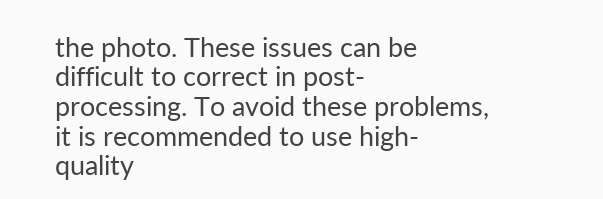the photo. These issues can be difficult to correct in post-processing. To avoid these problems, it is recommended to use high-quality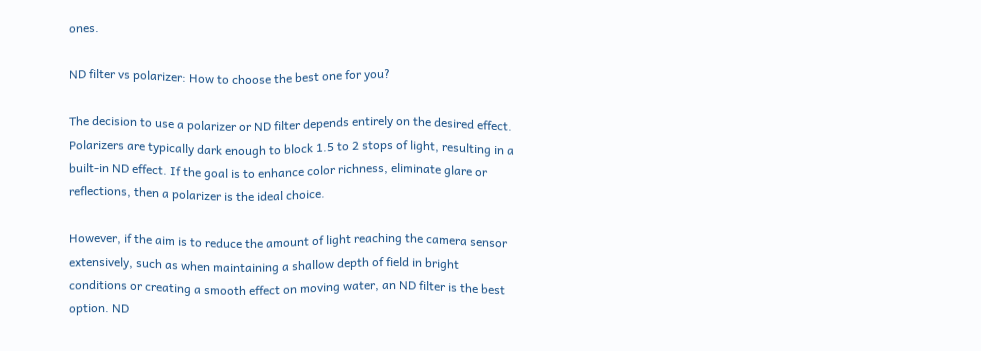ones.

ND filter vs polarizer: How to choose the best one for you?

The decision to use a polarizer or ND filter depends entirely on the desired effect. Polarizers are typically dark enough to block 1.5 to 2 stops of light, resulting in a built-in ND effect. If the goal is to enhance color richness, eliminate glare or reflections, then a polarizer is the ideal choice.

However, if the aim is to reduce the amount of light reaching the camera sensor extensively, such as when maintaining a shallow depth of field in bright conditions or creating a smooth effect on moving water, an ND filter is the best option. ND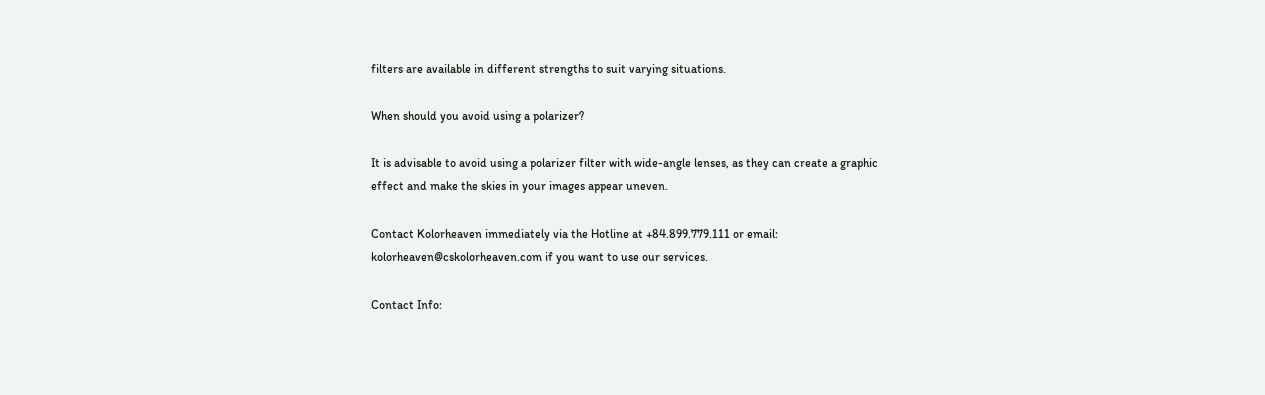filters are available in different strengths to suit varying situations.

When should you avoid using a polarizer?

It is advisable to avoid using a polarizer filter with wide-angle lenses, as they can create a graphic effect and make the skies in your images appear uneven.

Contact Kolorheaven immediately via the Hotline at +84.899.779.111 or email: kolorheaven@cskolorheaven.com if you want to use our services.

Contact Info: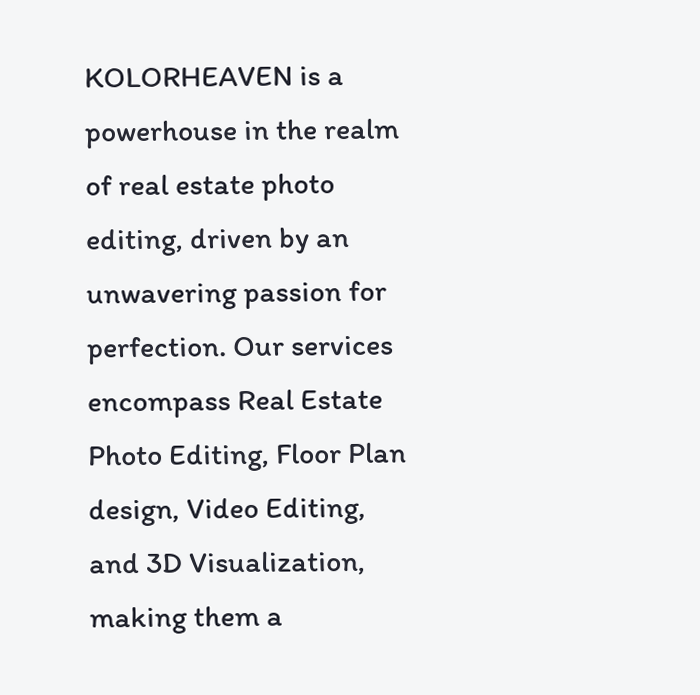KOLORHEAVEN is a powerhouse in the realm of real estate photo editing, driven by an unwavering passion for perfection. Our services encompass Real Estate Photo Editing, Floor Plan design, Video Editing, and 3D Visualization, making them a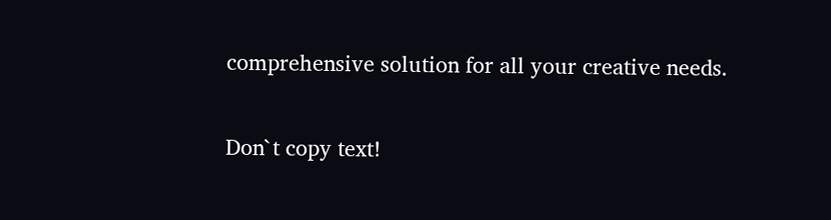comprehensive solution for all your creative needs.


Don`t copy text!